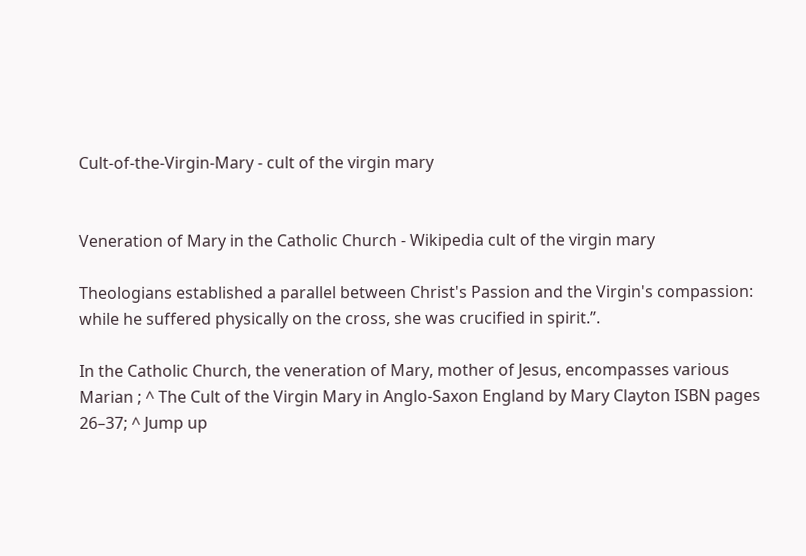Cult-of-the-Virgin-Mary - cult of the virgin mary


Veneration of Mary in the Catholic Church - Wikipedia cult of the virgin mary

Theologians established a parallel between Christ's Passion and the Virgin's compassion: while he suffered physically on the cross, she was crucified in spirit.”.

In the Catholic Church, the veneration of Mary, mother of Jesus, encompasses various Marian ; ^ The Cult of the Virgin Mary in Anglo-Saxon England by Mary Clayton ISBN pages 26–37; ^ Jump up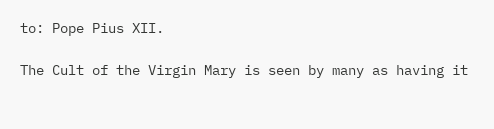to: Pope Pius XII.

The Cult of the Virgin Mary is seen by many as having it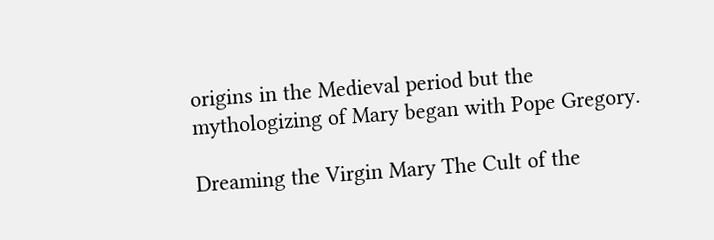origins in the Medieval period but the mythologizing of Mary began with Pope Gregory.

Dreaming the Virgin Mary The Cult of the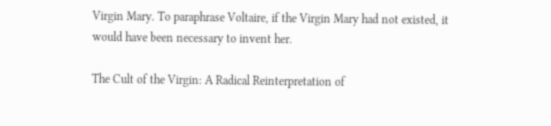Virgin Mary. To paraphrase Voltaire, if the Virgin Mary had not existed, it would have been necessary to invent her.

The Cult of the Virgin: A Radical Reinterpretation of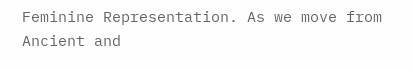Feminine Representation. As we move from Ancient and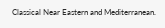Classical Near Eastern and Mediterranean.